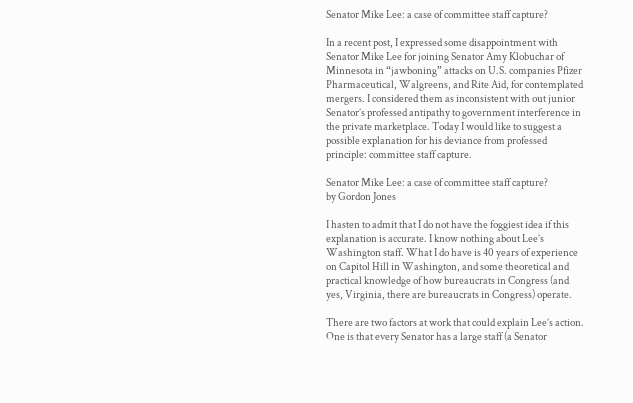Senator Mike Lee: a case of committee staff capture?

In a recent post, I expressed some disappointment with Senator Mike Lee for joining Senator Amy Klobuchar of Minnesota in “jawboning” attacks on U.S. companies Pfizer Pharmaceutical, Walgreens, and Rite Aid, for contemplated mergers. I considered them as inconsistent with out junior Senator’s professed antipathy to government interference in the private marketplace. Today I would like to suggest a possible explanation for his deviance from professed principle: committee staff capture.

Senator Mike Lee: a case of committee staff capture?
by Gordon Jones

I hasten to admit that I do not have the foggiest idea if this explanation is accurate. I know nothing about Lee’s Washington staff. What I do have is 40 years of experience on Capitol Hill in Washington, and some theoretical and practical knowledge of how bureaucrats in Congress (and yes, Virginia, there are bureaucrats in Congress) operate.

There are two factors at work that could explain Lee’s action. One is that every Senator has a large staff (a Senator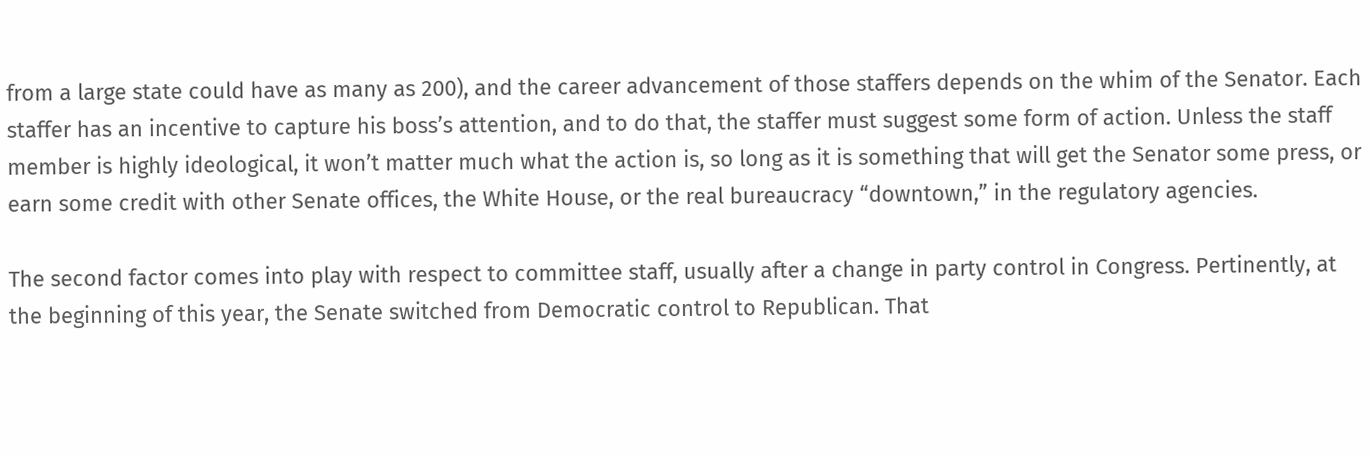from a large state could have as many as 200), and the career advancement of those staffers depends on the whim of the Senator. Each staffer has an incentive to capture his boss’s attention, and to do that, the staffer must suggest some form of action. Unless the staff member is highly ideological, it won’t matter much what the action is, so long as it is something that will get the Senator some press, or earn some credit with other Senate offices, the White House, or the real bureaucracy “downtown,” in the regulatory agencies.

The second factor comes into play with respect to committee staff, usually after a change in party control in Congress. Pertinently, at the beginning of this year, the Senate switched from Democratic control to Republican. That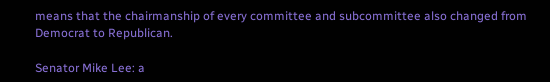means that the chairmanship of every committee and subcommittee also changed from Democrat to Republican.

Senator Mike Lee: a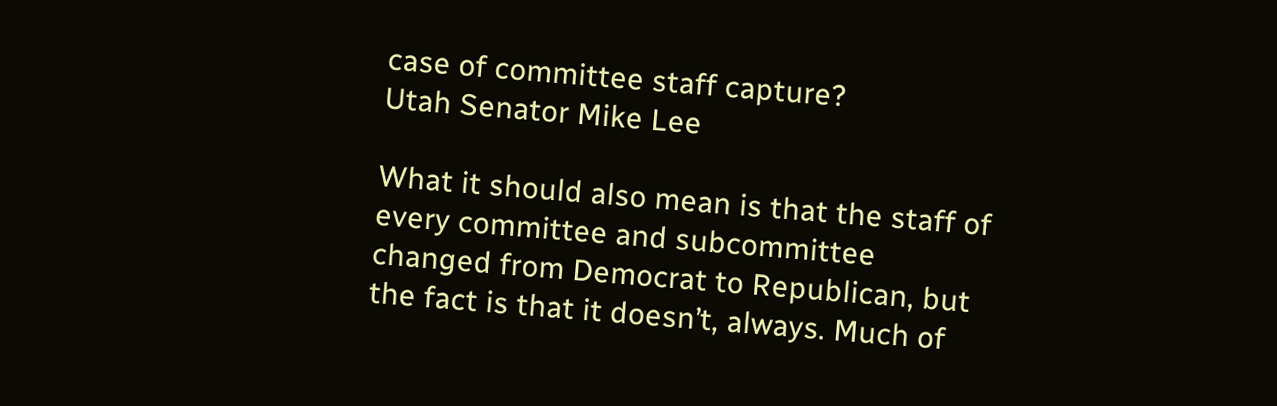case of committee staff capture?
Utah Senator Mike Lee

What it should also mean is that the staff of every committee and subcommittee changed from Democrat to Republican, but the fact is that it doesn’t, always. Much of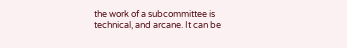the work of a subcommittee is technical, and arcane. It can be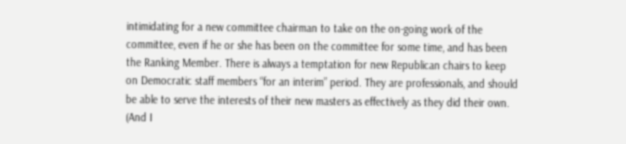intimidating for a new committee chairman to take on the on-going work of the committee, even if he or she has been on the committee for some time, and has been the Ranking Member. There is always a temptation for new Republican chairs to keep on Democratic staff members “for an interim” period. They are professionals, and should be able to serve the interests of their new masters as effectively as they did their own. (And I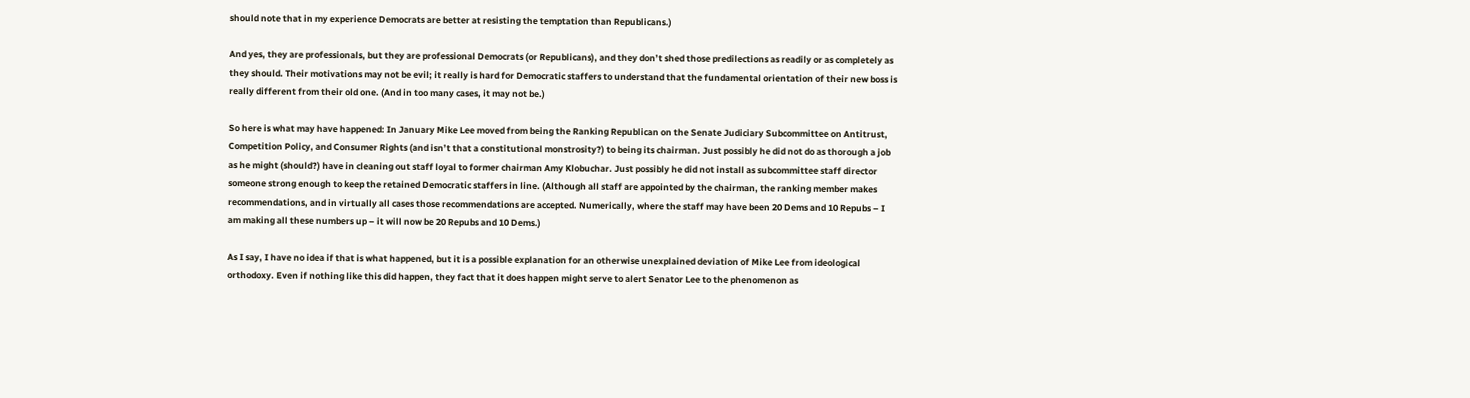should note that in my experience Democrats are better at resisting the temptation than Republicans.)

And yes, they are professionals, but they are professional Democrats (or Republicans), and they don’t shed those predilections as readily or as completely as they should. Their motivations may not be evil; it really is hard for Democratic staffers to understand that the fundamental orientation of their new boss is really different from their old one. (And in too many cases, it may not be.)

So here is what may have happened: In January Mike Lee moved from being the Ranking Republican on the Senate Judiciary Subcommittee on Antitrust, Competition Policy, and Consumer Rights (and isn’t that a constitutional monstrosity?) to being its chairman. Just possibly he did not do as thorough a job as he might (should?) have in cleaning out staff loyal to former chairman Amy Klobuchar. Just possibly he did not install as subcommittee staff director someone strong enough to keep the retained Democratic staffers in line. (Although all staff are appointed by the chairman, the ranking member makes recommendations, and in virtually all cases those recommendations are accepted. Numerically, where the staff may have been 20 Dems and 10 Repubs – I am making all these numbers up – it will now be 20 Repubs and 10 Dems.)

As I say, I have no idea if that is what happened, but it is a possible explanation for an otherwise unexplained deviation of Mike Lee from ideological orthodoxy. Even if nothing like this did happen, they fact that it does happen might serve to alert Senator Lee to the phenomenon as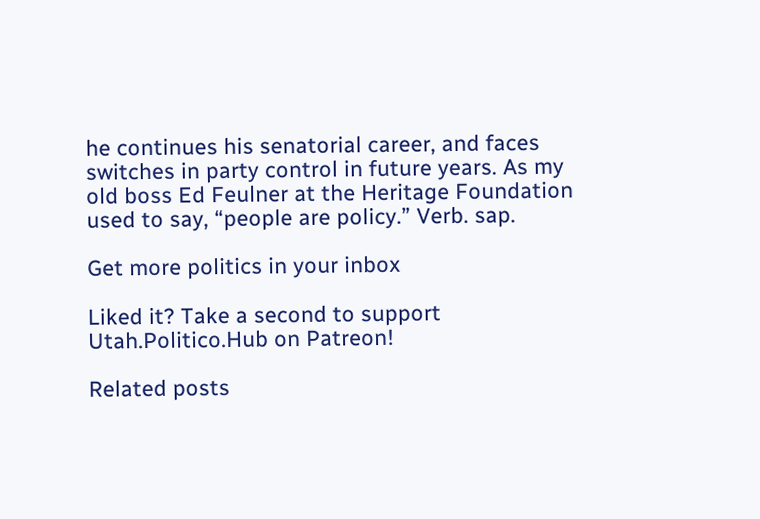he continues his senatorial career, and faces switches in party control in future years. As my old boss Ed Feulner at the Heritage Foundation used to say, “people are policy.” Verb. sap.

Get more politics in your inbox

Liked it? Take a second to support Utah.Politico.Hub on Patreon!

Related posts